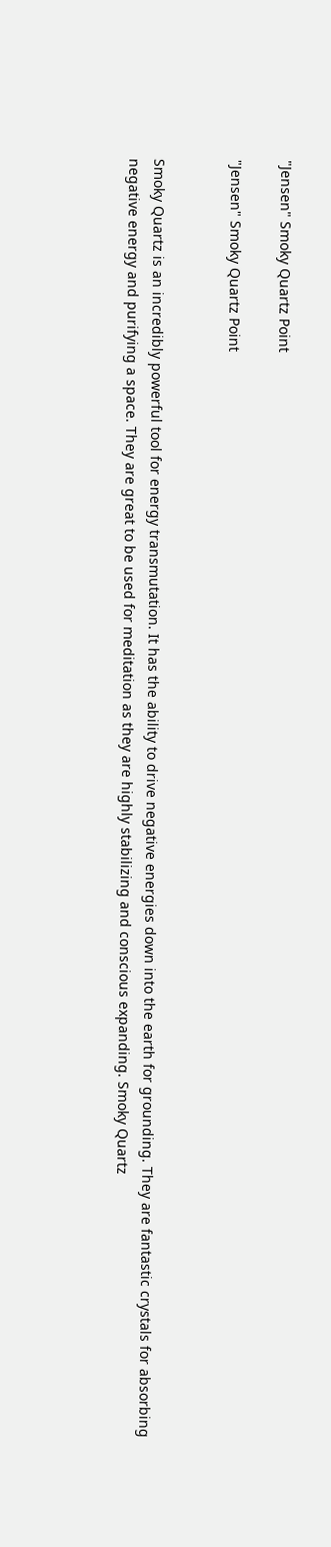"Jensen" Smoky Quartz Point

"Jensen" Smoky Quartz Point


Smoky Quartz is an incredibly powerful tool for energy transmutation. It has the ability to drive negative energies down into the earth for grounding. They are fantastic crystals for absorbing negative energy and purifying a space. They are great to be used for meditation as they are highly stabilizing and conscious expanding. Smoky Quartz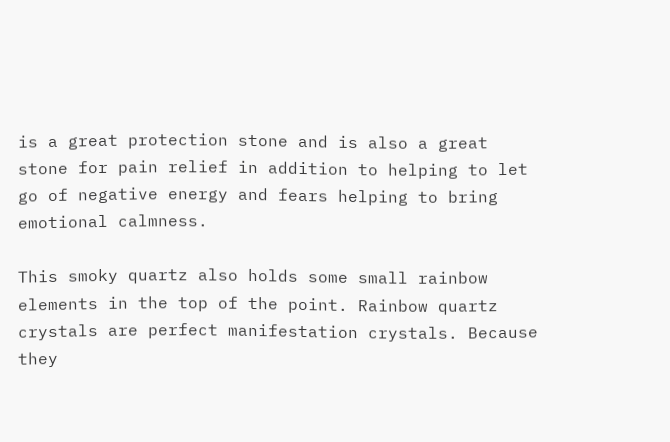is a great protection stone and is also a great stone for pain relief in addition to helping to let go of negative energy and fears helping to bring emotional calmness.

This smoky quartz also holds some small rainbow elements in the top of the point. Rainbow quartz crystals are perfect manifestation crystals. Because they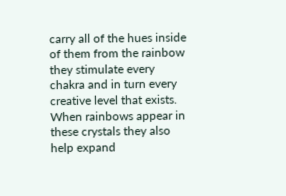carry all of the hues inside of them from the rainbow they stimulate every chakra and in turn every creative level that exists. When rainbows appear in these crystals they also help expand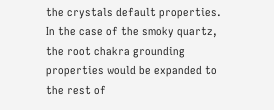the crystals default properties. In the case of the smoky quartz, the root chakra grounding properties would be expanded to the rest of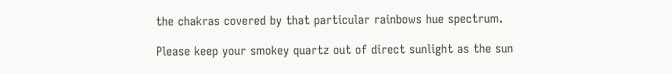the chakras covered by that particular rainbows hue spectrum.

Please keep your smokey quartz out of direct sunlight as the sun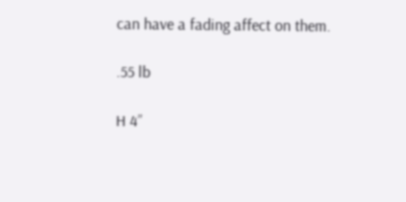can have a fading affect on them.

.55 lb

H 4”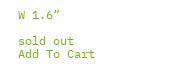W 1.6”

sold out
Add To Cart